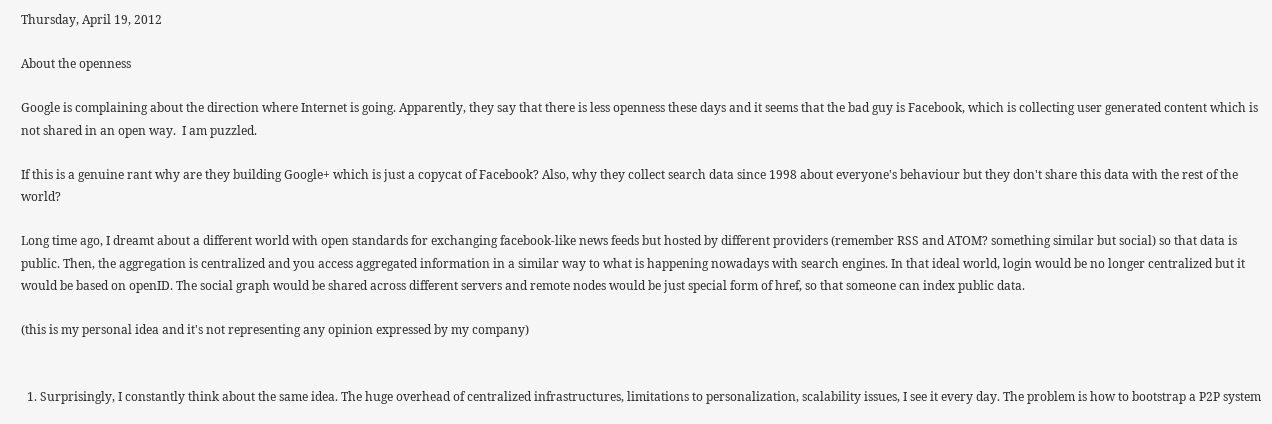Thursday, April 19, 2012

About the openness

Google is complaining about the direction where Internet is going. Apparently, they say that there is less openness these days and it seems that the bad guy is Facebook, which is collecting user generated content which is not shared in an open way.  I am puzzled.

If this is a genuine rant why are they building Google+ which is just a copycat of Facebook? Also, why they collect search data since 1998 about everyone's behaviour but they don't share this data with the rest of the world?

Long time ago, I dreamt about a different world with open standards for exchanging facebook-like news feeds but hosted by different providers (remember RSS and ATOM? something similar but social) so that data is public. Then, the aggregation is centralized and you access aggregated information in a similar way to what is happening nowadays with search engines. In that ideal world, login would be no longer centralized but it would be based on openID. The social graph would be shared across different servers and remote nodes would be just special form of href, so that someone can index public data.

(this is my personal idea and it's not representing any opinion expressed by my company)


  1. Surprisingly, I constantly think about the same idea. The huge overhead of centralized infrastructures, limitations to personalization, scalability issues, I see it every day. The problem is how to bootstrap a P2P system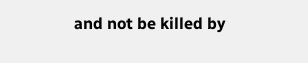and not be killed by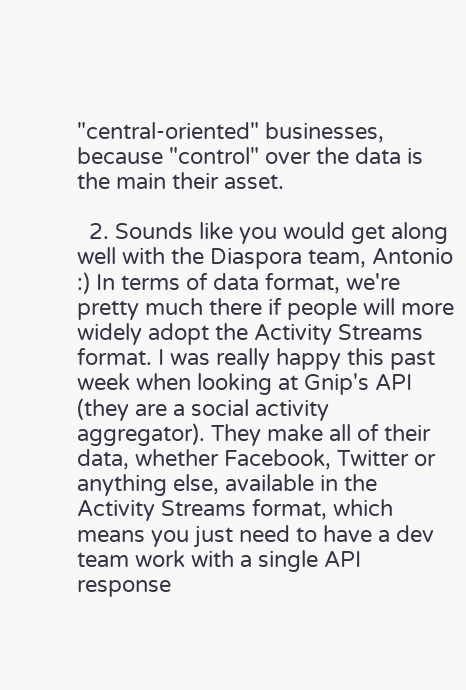"central-oriented" businesses, because "control" over the data is the main their asset.

  2. Sounds like you would get along well with the Diaspora team, Antonio :) In terms of data format, we're pretty much there if people will more widely adopt the Activity Streams format. I was really happy this past week when looking at Gnip's API (they are a social activity aggregator). They make all of their data, whether Facebook, Twitter or anything else, available in the Activity Streams format, which means you just need to have a dev team work with a single API response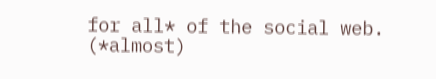for all* of the social web. (*almost)